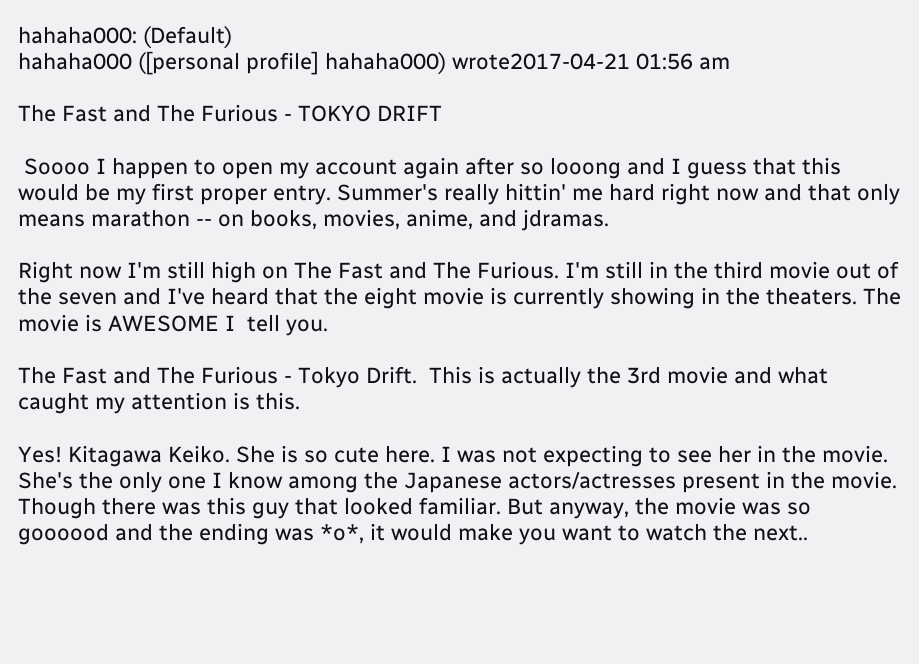hahaha000: (Default)
hahaha000 ([personal profile] hahaha000) wrote2017-04-21 01:56 am

The Fast and The Furious - TOKYO DRIFT

 Soooo I happen to open my account again after so looong and I guess that this would be my first proper entry. Summer's really hittin' me hard right now and that only means marathon -- on books, movies, anime, and jdramas.

Right now I'm still high on The Fast and The Furious. I'm still in the third movie out of the seven and I've heard that the eight movie is currently showing in the theaters. The movie is AWESOME I  tell you.

The Fast and The Furious - Tokyo Drift.  This is actually the 3rd movie and what caught my attention is this.

Yes! Kitagawa Keiko. She is so cute here. I was not expecting to see her in the movie. She's the only one I know among the Japanese actors/actresses present in the movie. Though there was this guy that looked familiar. But anyway, the movie was so goooood and the ending was *o*, it would make you want to watch the next..